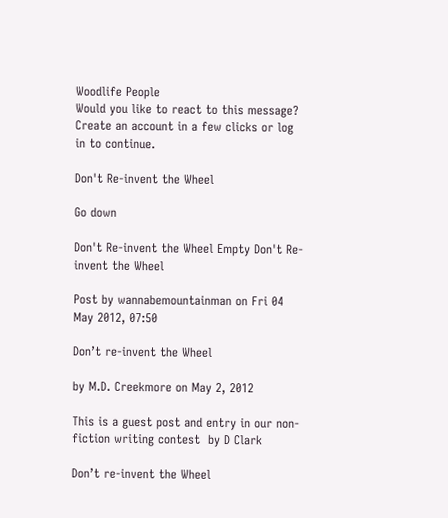Woodlife People
Would you like to react to this message? Create an account in a few clicks or log in to continue.

Don't Re-invent the Wheel

Go down

Don't Re-invent the Wheel Empty Don't Re-invent the Wheel

Post by wannabemountainman on Fri 04 May 2012, 07:50

Don’t re-invent the Wheel

by M.D. Creekmore on May 2, 2012

This is a guest post and entry in our non-fiction writing contest  by D Clark

Don’t re-invent the Wheel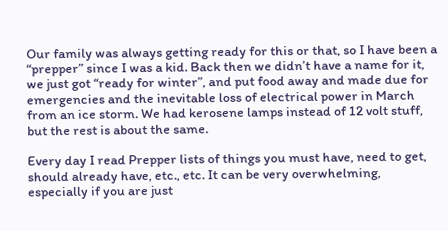Our family was always getting ready for this or that, so I have been a “prepper” since I was a kid. Back then we didn’t have a name for it, we just got “ready for winter”, and put food away and made due for emergencies and the inevitable loss of electrical power in March from an ice storm. We had kerosene lamps instead of 12 volt stuff, but the rest is about the same.

Every day I read Prepper lists of things you must have, need to get, should already have, etc., etc. It can be very overwhelming, especially if you are just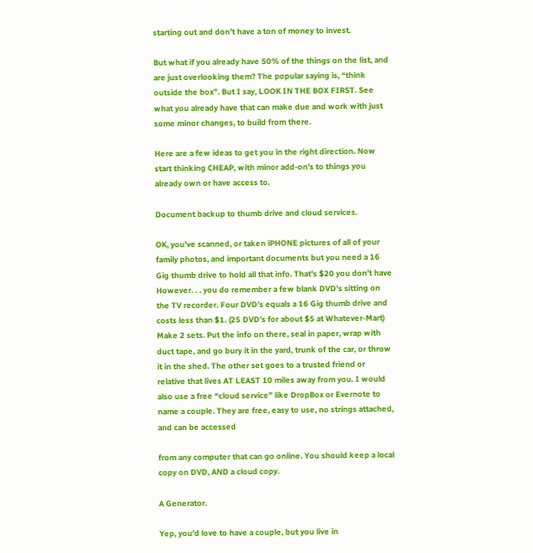starting out and don’t have a ton of money to invest.

But what if you already have 50% of the things on the list, and are just overlooking them? The popular saying is, “think outside the box”. But I say, LOOK IN THE BOX FIRST. See what you already have that can make due and work with just some minor changes, to build from there.

Here are a few ideas to get you in the right direction. Now start thinking CHEAP, with minor add-on’s to things you already own or have access to.

Document backup to thumb drive and cloud services.

OK, you’ve scanned, or taken iPHONE pictures of all of your family photos, and important documents but you need a 16 Gig thumb drive to hold all that info. That’s $20 you don’t have However. . . you do remember a few blank DVD’s sitting on the TV recorder. Four DVD’s equals a 16 Gig thumb drive and costs less than $1. (25 DVD’s for about $5 at Whatever-Mart) Make 2 sets. Put the info on there, seal in paper, wrap with duct tape, and go bury it in the yard, trunk of the car, or throw it in the shed. The other set goes to a trusted friend or relative that lives AT LEAST 10 miles away from you. I would also use a free “cloud service” like DropBox or Evernote to name a couple. They are free, easy to use, no strings attached, and can be accessed

from any computer that can go online. You should keep a local copy on DVD, AND a cloud copy.

A Generator.

Yep, you’d love to have a couple, but you live in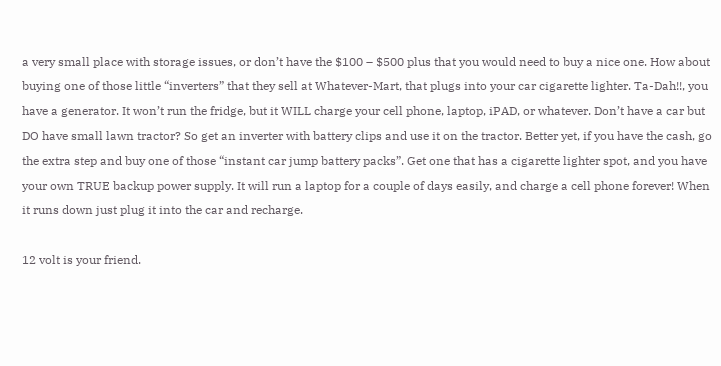a very small place with storage issues, or don’t have the $100 – $500 plus that you would need to buy a nice one. How about buying one of those little “inverters” that they sell at Whatever-Mart, that plugs into your car cigarette lighter. Ta-Dah!!, you have a generator. It won’t run the fridge, but it WILL charge your cell phone, laptop, iPAD, or whatever. Don’t have a car but DO have small lawn tractor? So get an inverter with battery clips and use it on the tractor. Better yet, if you have the cash, go the extra step and buy one of those “instant car jump battery packs”. Get one that has a cigarette lighter spot, and you have your own TRUE backup power supply. It will run a laptop for a couple of days easily, and charge a cell phone forever! When it runs down just plug it into the car and recharge.

12 volt is your friend.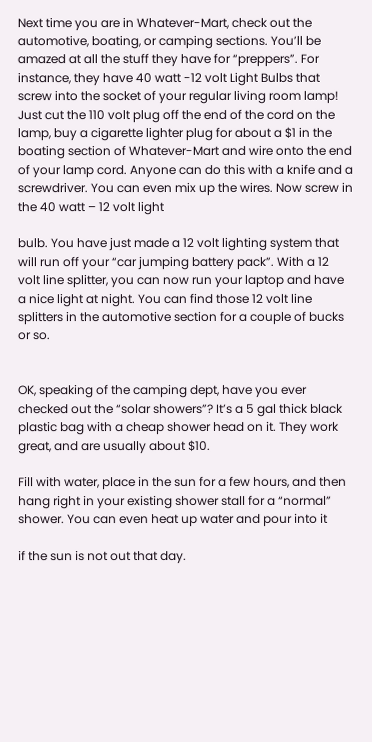Next time you are in Whatever-Mart, check out the automotive, boating, or camping sections. You’ll be amazed at all the stuff they have for “preppers”. For instance, they have 40 watt -12 volt Light Bulbs that screw into the socket of your regular living room lamp! Just cut the 110 volt plug off the end of the cord on the lamp, buy a cigarette lighter plug for about a $1 in the boating section of Whatever-Mart and wire onto the end of your lamp cord. Anyone can do this with a knife and a screwdriver. You can even mix up the wires. Now screw in the 40 watt – 12 volt light

bulb. You have just made a 12 volt lighting system that will run off your “car jumping battery pack”. With a 12 volt line splitter, you can now run your laptop and have a nice light at night. You can find those 12 volt line splitters in the automotive section for a couple of bucks or so.


OK, speaking of the camping dept, have you ever checked out the “solar showers”? It’s a 5 gal thick black plastic bag with a cheap shower head on it. They work great, and are usually about $10.

Fill with water, place in the sun for a few hours, and then hang right in your existing shower stall for a “normal” shower. You can even heat up water and pour into it

if the sun is not out that day.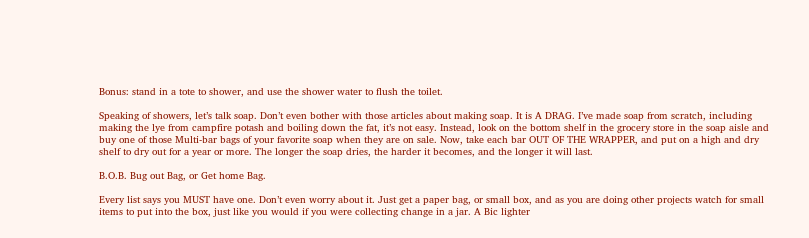Bonus: stand in a tote to shower, and use the shower water to flush the toilet.

Speaking of showers, let’s talk soap. Don’t even bother with those articles about making soap. It is A DRAG. I’ve made soap from scratch, including making the lye from campfire potash and boiling down the fat, it’s not easy. Instead, look on the bottom shelf in the grocery store in the soap aisle and buy one of those Multi-bar bags of your favorite soap when they are on sale. Now, take each bar OUT OF THE WRAPPER, and put on a high and dry shelf to dry out for a year or more. The longer the soap dries, the harder it becomes, and the longer it will last.

B.O.B. Bug out Bag, or Get home Bag.

Every list says you MUST have one. Don’t even worry about it. Just get a paper bag, or small box, and as you are doing other projects watch for small items to put into the box, just like you would if you were collecting change in a jar. A Bic lighter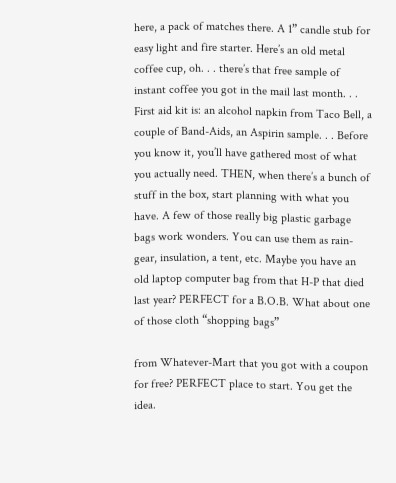here, a pack of matches there. A 1” candle stub for easy light and fire starter. Here’s an old metal coffee cup, oh. . . there’s that free sample of instant coffee you got in the mail last month. . . First aid kit is: an alcohol napkin from Taco Bell, a couple of Band-Aids, an Aspirin sample. . . Before you know it, you’ll have gathered most of what you actually need. THEN, when there’s a bunch of stuff in the box, start planning with what you have. A few of those really big plastic garbage bags work wonders. You can use them as rain-gear, insulation, a tent, etc. Maybe you have an old laptop computer bag from that H-P that died last year? PERFECT for a B.O.B. What about one of those cloth “shopping bags”

from Whatever-Mart that you got with a coupon for free? PERFECT place to start. You get the idea.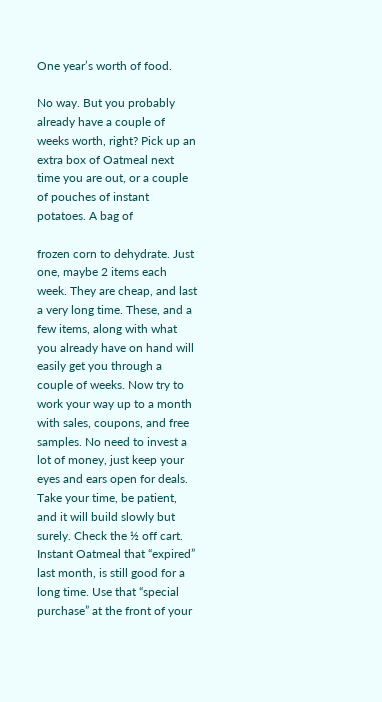One year’s worth of food.

No way. But you probably already have a couple of weeks worth, right? Pick up an extra box of Oatmeal next time you are out, or a couple of pouches of instant potatoes. A bag of

frozen corn to dehydrate. Just one, maybe 2 items each week. They are cheap, and last a very long time. These, and a few items, along with what you already have on hand will easily get you through a couple of weeks. Now try to work your way up to a month with sales, coupons, and free samples. No need to invest a lot of money, just keep your eyes and ears open for deals. Take your time, be patient, and it will build slowly but surely. Check the ½ off cart. Instant Oatmeal that “expired” last month, is still good for a long time. Use that “special purchase” at the front of your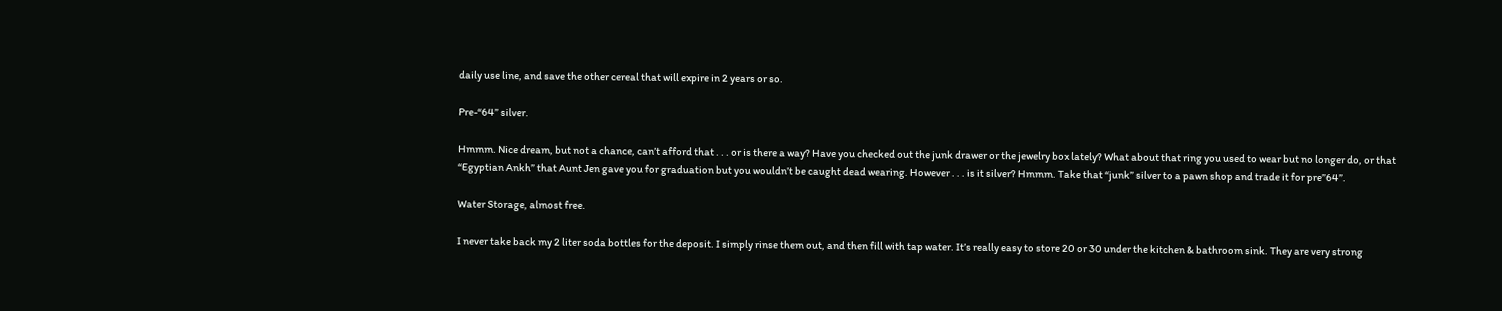daily use line, and save the other cereal that will expire in 2 years or so.

Pre-“64” silver.

Hmmm. Nice dream, but not a chance, can’t afford that . . . or is there a way? Have you checked out the junk drawer or the jewelry box lately? What about that ring you used to wear but no longer do, or that “Egyptian Ankh” that Aunt Jen gave you for graduation but you wouldn’t be caught dead wearing. However . . . is it silver? Hmmm. Take that “junk” silver to a pawn shop and trade it for pre”64”.

Water Storage, almost free.

I never take back my 2 liter soda bottles for the deposit. I simply rinse them out, and then fill with tap water. It’s really easy to store 20 or 30 under the kitchen & bathroom sink. They are very strong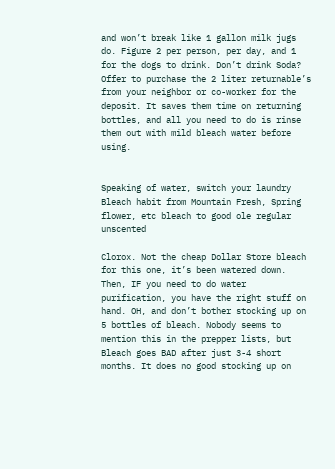and won’t break like 1 gallon milk jugs do. Figure 2 per person, per day, and 1 for the dogs to drink. Don’t drink Soda? Offer to purchase the 2 liter returnable’s from your neighbor or co-worker for the deposit. It saves them time on returning bottles, and all you need to do is rinse them out with mild bleach water before using.


Speaking of water, switch your laundry Bleach habit from Mountain Fresh, Spring flower, etc bleach to good ole regular unscented

Clorox. Not the cheap Dollar Store bleach for this one, it’s been watered down. Then, IF you need to do water purification, you have the right stuff on hand. OH, and don’t bother stocking up on 5 bottles of bleach. Nobody seems to mention this in the prepper lists, but Bleach goes BAD after just 3-4 short months. It does no good stocking up on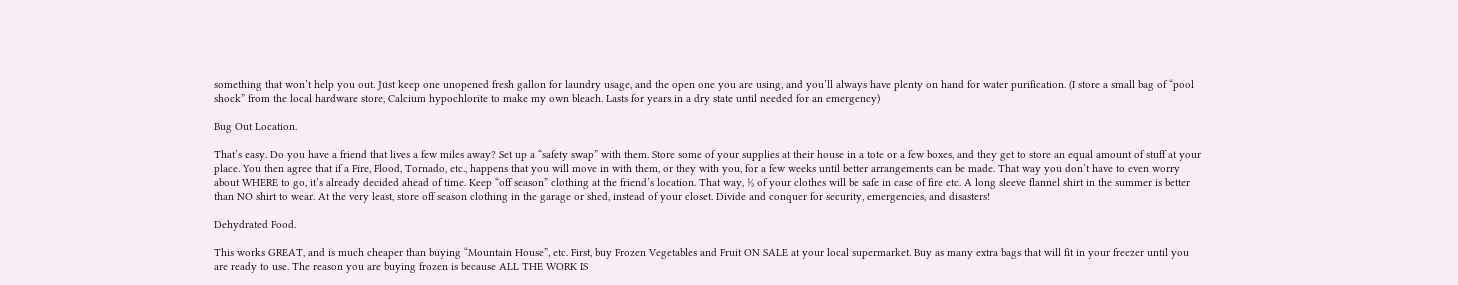something that won’t help you out. Just keep one unopened fresh gallon for laundry usage, and the open one you are using, and you’ll always have plenty on hand for water purification. (I store a small bag of “pool shock” from the local hardware store, Calcium hypochlorite to make my own bleach. Lasts for years in a dry state until needed for an emergency)

Bug Out Location.

That’s easy. Do you have a friend that lives a few miles away? Set up a “safety swap” with them. Store some of your supplies at their house in a tote or a few boxes, and they get to store an equal amount of stuff at your place. You then agree that if a Fire, Flood, Tornado, etc., happens that you will move in with them, or they with you, for a few weeks until better arrangements can be made. That way you don’t have to even worry about WHERE to go, it’s already decided ahead of time. Keep “off season” clothing at the friend’s location. That way, ½ of your clothes will be safe in case of fire etc. A long sleeve flannel shirt in the summer is better than NO shirt to wear. At the very least, store off season clothing in the garage or shed, instead of your closet. Divide and conquer for security, emergencies, and disasters!

Dehydrated Food.

This works GREAT, and is much cheaper than buying “Mountain House”, etc. First, buy Frozen Vegetables and Fruit ON SALE at your local supermarket. Buy as many extra bags that will fit in your freezer until you are ready to use. The reason you are buying frozen is because ALL THE WORK IS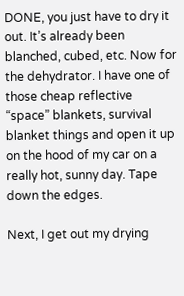DONE, you just have to dry it out. It’s already been blanched, cubed, etc. Now for the dehydrator. I have one of those cheap reflective “space” blankets, survival blanket things and open it up on the hood of my car on a really hot, sunny day. Tape down the edges.

Next, I get out my drying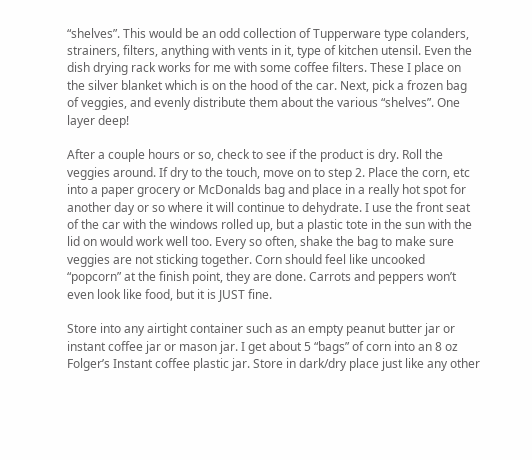“shelves”. This would be an odd collection of Tupperware type colanders, strainers, filters, anything with vents in it, type of kitchen utensil. Even the dish drying rack works for me with some coffee filters. These I place on the silver blanket which is on the hood of the car. Next, pick a frozen bag of veggies, and evenly distribute them about the various “shelves”. One layer deep!

After a couple hours or so, check to see if the product is dry. Roll the veggies around. If dry to the touch, move on to step 2. Place the corn, etc into a paper grocery or McDonalds bag and place in a really hot spot for another day or so where it will continue to dehydrate. I use the front seat of the car with the windows rolled up, but a plastic tote in the sun with the lid on would work well too. Every so often, shake the bag to make sure veggies are not sticking together. Corn should feel like uncooked “popcorn” at the finish point, they are done. Carrots and peppers won’t even look like food, but it is JUST fine.

Store into any airtight container such as an empty peanut butter jar or instant coffee jar or mason jar. I get about 5 “bags” of corn into an 8 oz Folger’s Instant coffee plastic jar. Store in dark/dry place just like any other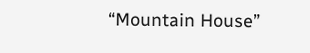“Mountain House”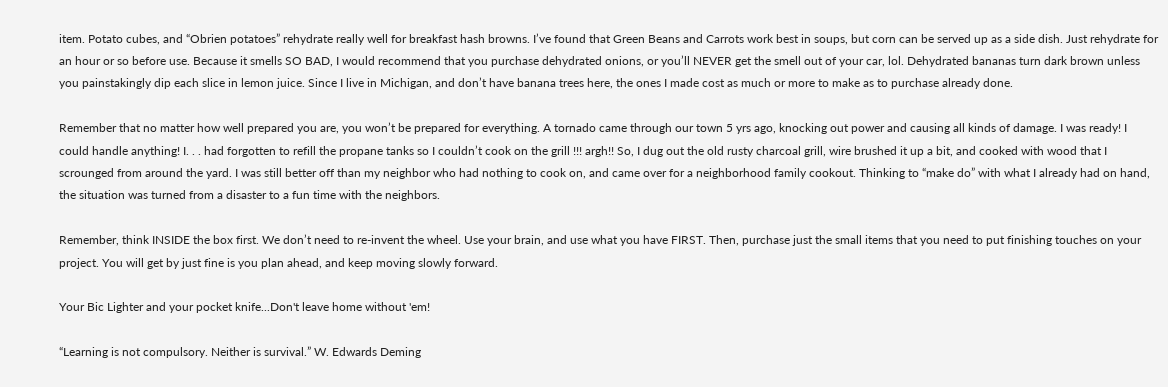item. Potato cubes, and “Obrien potatoes” rehydrate really well for breakfast hash browns. I’ve found that Green Beans and Carrots work best in soups, but corn can be served up as a side dish. Just rehydrate for an hour or so before use. Because it smells SO BAD, I would recommend that you purchase dehydrated onions, or you’ll NEVER get the smell out of your car, lol. Dehydrated bananas turn dark brown unless you painstakingly dip each slice in lemon juice. Since I live in Michigan, and don’t have banana trees here, the ones I made cost as much or more to make as to purchase already done.

Remember that no matter how well prepared you are, you won’t be prepared for everything. A tornado came through our town 5 yrs ago, knocking out power and causing all kinds of damage. I was ready! I could handle anything! I. . . had forgotten to refill the propane tanks so I couldn’t cook on the grill !!! argh!! So, I dug out the old rusty charcoal grill, wire brushed it up a bit, and cooked with wood that I scrounged from around the yard. I was still better off than my neighbor who had nothing to cook on, and came over for a neighborhood family cookout. Thinking to “make do” with what I already had on hand, the situation was turned from a disaster to a fun time with the neighbors.

Remember, think INSIDE the box first. We don’t need to re-invent the wheel. Use your brain, and use what you have FIRST. Then, purchase just the small items that you need to put finishing touches on your project. You will get by just fine is you plan ahead, and keep moving slowly forward.

Your Bic Lighter and your pocket knife...Don't leave home without 'em!

“Learning is not compulsory. Neither is survival.” W. Edwards Deming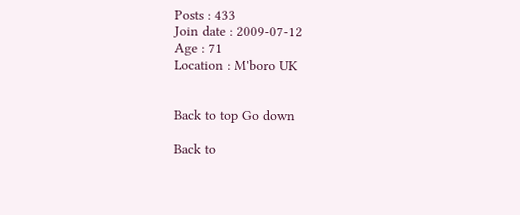Posts : 433
Join date : 2009-07-12
Age : 71
Location : M'boro UK


Back to top Go down

Back to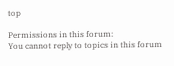top

Permissions in this forum:
You cannot reply to topics in this forum